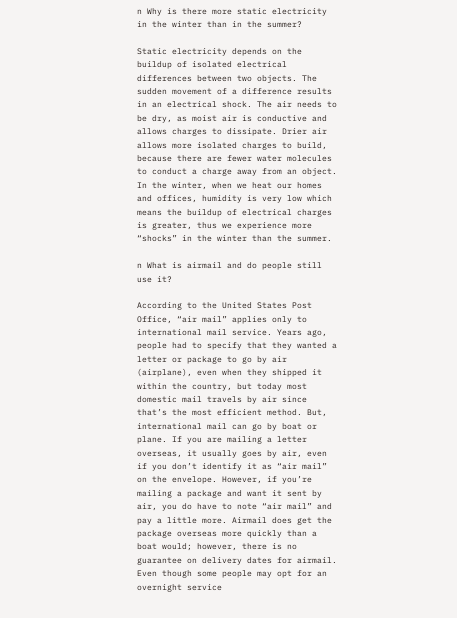n Why is there more static electricity in the winter than in the summer?

Static electricity depends on the buildup of isolated electrical differences between two objects. The sudden movement of a difference results in an electrical shock. The air needs to be dry, as moist air is conductive and allows charges to dissipate. Drier air allows more isolated charges to build, because there are fewer water molecules to conduct a charge away from an object. In the winter, when we heat our homes and offices, humidity is very low which means the buildup of electrical charges is greater, thus we experience more “shocks” in the winter than the summer.

n What is airmail and do people still use it?

According to the United States Post Office, “air mail” applies only to international mail service. Years ago, people had to specify that they wanted a letter or package to go by air (airplane), even when they shipped it within the country, but today most domestic mail travels by air since that’s the most efficient method. But, international mail can go by boat or plane. If you are mailing a letter overseas, it usually goes by air, even if you don’t identify it as “air mail” on the envelope. However, if you’re mailing a package and want it sent by air, you do have to note “air mail” and pay a little more. Airmail does get the package overseas more quickly than a boat would; however, there is no guarantee on delivery dates for airmail. Even though some people may opt for an overnight service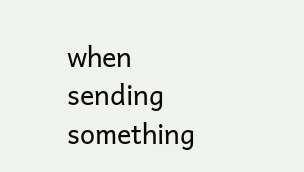when sending something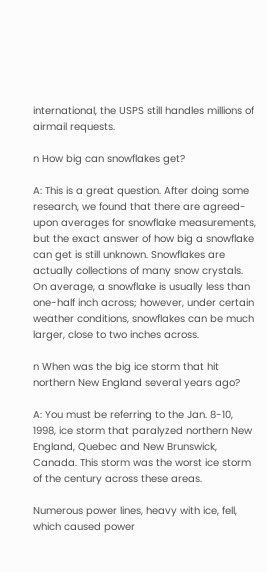international, the USPS still handles millions of airmail requests.

n How big can snowflakes get?

A: This is a great question. After doing some research, we found that there are agreed-upon averages for snowflake measurements, but the exact answer of how big a snowflake can get is still unknown. Snowflakes are actually collections of many snow crystals. On average, a snowflake is usually less than one-half inch across; however, under certain weather conditions, snowflakes can be much larger, close to two inches across.

n When was the big ice storm that hit northern New England several years ago?

A: You must be referring to the Jan. 8-10, 1998, ice storm that paralyzed northern New England, Quebec and New Brunswick, Canada. This storm was the worst ice storm of the century across these areas.

Numerous power lines, heavy with ice, fell, which caused power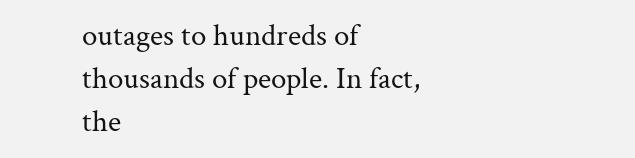outages to hundreds of thousands of people. In fact, the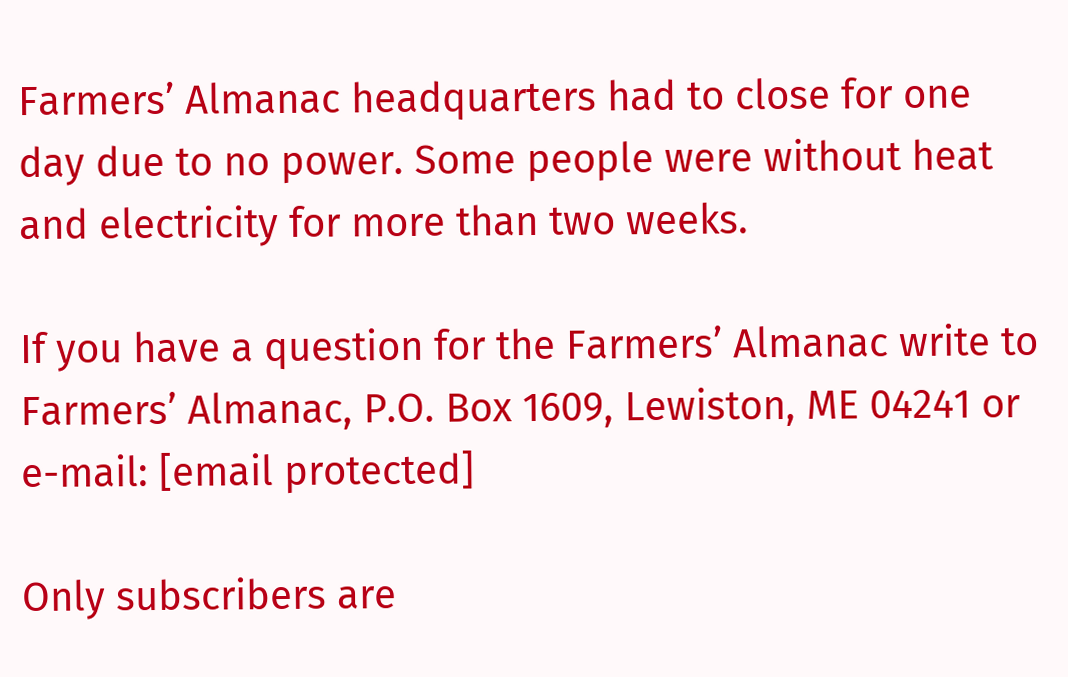Farmers’ Almanac headquarters had to close for one day due to no power. Some people were without heat and electricity for more than two weeks.

If you have a question for the Farmers’ Almanac write to Farmers’ Almanac, P.O. Box 1609, Lewiston, ME 04241 or e-mail: [email protected]

Only subscribers are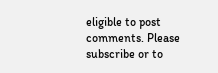eligible to post comments. Please subscribe or to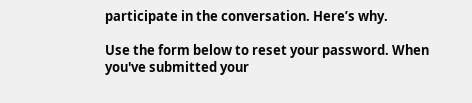participate in the conversation. Here’s why.

Use the form below to reset your password. When you've submitted your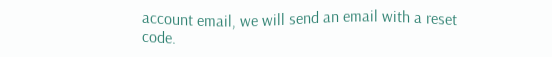account email, we will send an email with a reset code.